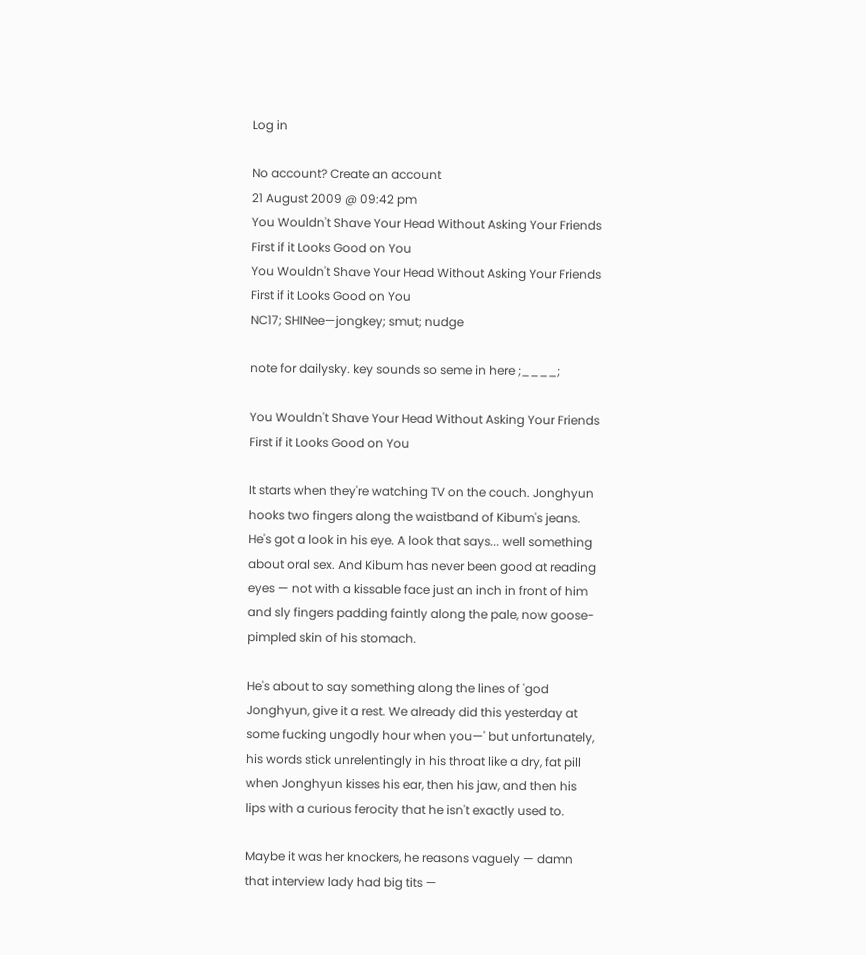Log in

No account? Create an account
21 August 2009 @ 09:42 pm
You Wouldn't Shave Your Head Without Asking Your Friends First if it Looks Good on You
You Wouldn't Shave Your Head Without Asking Your Friends First if it Looks Good on You
NC17; SHINee—jongkey; smut; nudge

note for dailysky. key sounds so seme in here ;____;

You Wouldn't Shave Your Head Without Asking Your Friends First if it Looks Good on You

It starts when they're watching TV on the couch. Jonghyun hooks two fingers along the waistband of Kibum's jeans. He's got a look in his eye. A look that says... well something about oral sex. And Kibum has never been good at reading eyes — not with a kissable face just an inch in front of him and sly fingers padding faintly along the pale, now goose-pimpled skin of his stomach.

He's about to say something along the lines of 'god Jonghyun, give it a rest. We already did this yesterday at some fucking ungodly hour when you—' but unfortunately, his words stick unrelentingly in his throat like a dry, fat pill when Jonghyun kisses his ear, then his jaw, and then his lips with a curious ferocity that he isn't exactly used to.

Maybe it was her knockers, he reasons vaguely — damn that interview lady had big tits —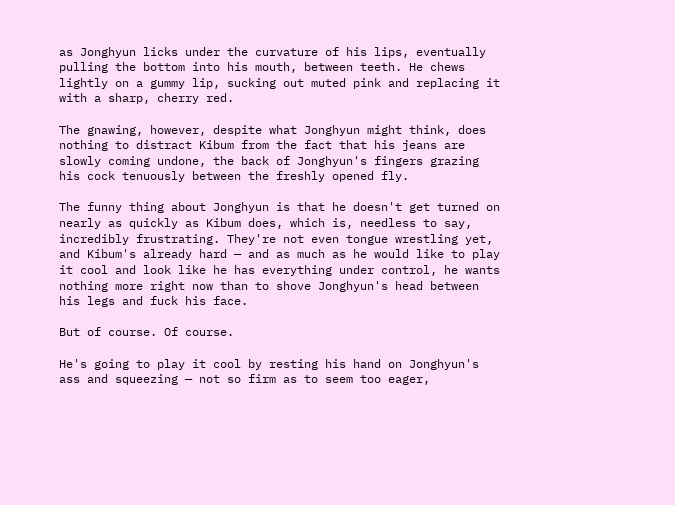as Jonghyun licks under the curvature of his lips, eventually pulling the bottom into his mouth, between teeth. He chews lightly on a gummy lip, sucking out muted pink and replacing it with a sharp, cherry red.

The gnawing, however, despite what Jonghyun might think, does nothing to distract Kibum from the fact that his jeans are slowly coming undone, the back of Jonghyun's fingers grazing his cock tenuously between the freshly opened fly.

The funny thing about Jonghyun is that he doesn't get turned on nearly as quickly as Kibum does, which is, needless to say, incredibly frustrating. They're not even tongue wrestling yet, and Kibum's already hard — and as much as he would like to play it cool and look like he has everything under control, he wants nothing more right now than to shove Jonghyun's head between his legs and fuck his face.

But of course. Of course.

He's going to play it cool by resting his hand on Jonghyun's ass and squeezing — not so firm as to seem too eager,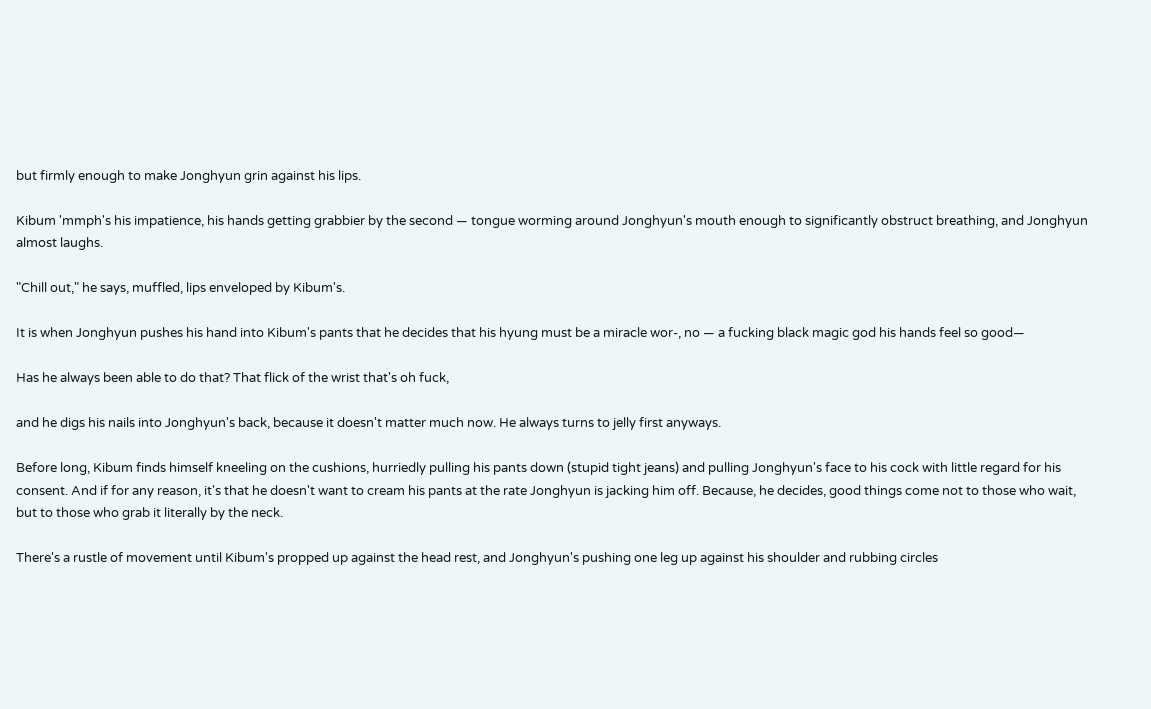but firmly enough to make Jonghyun grin against his lips.

Kibum 'mmph's his impatience, his hands getting grabbier by the second — tongue worming around Jonghyun's mouth enough to significantly obstruct breathing, and Jonghyun almost laughs.

"Chill out," he says, muffled, lips enveloped by Kibum's.

It is when Jonghyun pushes his hand into Kibum's pants that he decides that his hyung must be a miracle wor-, no — a fucking black magic god his hands feel so good—

Has he always been able to do that? That flick of the wrist that's oh fuck,

and he digs his nails into Jonghyun's back, because it doesn't matter much now. He always turns to jelly first anyways.

Before long, Kibum finds himself kneeling on the cushions, hurriedly pulling his pants down (stupid tight jeans) and pulling Jonghyun's face to his cock with little regard for his consent. And if for any reason, it's that he doesn't want to cream his pants at the rate Jonghyun is jacking him off. Because, he decides, good things come not to those who wait, but to those who grab it literally by the neck.

There's a rustle of movement until Kibum's propped up against the head rest, and Jonghyun's pushing one leg up against his shoulder and rubbing circles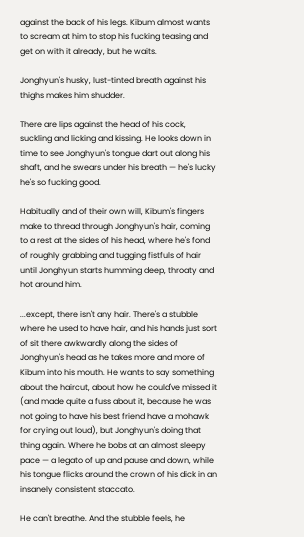against the back of his legs. Kibum almost wants to scream at him to stop his fucking teasing and get on with it already, but he waits.

Jonghyun's husky, lust-tinted breath against his thighs makes him shudder.

There are lips against the head of his cock, suckling and licking and kissing. He looks down in time to see Jonghyun's tongue dart out along his shaft, and he swears under his breath — he's lucky he's so fucking good.

Habitually and of their own will, Kibum's fingers make to thread through Jonghyun's hair, coming to a rest at the sides of his head, where he's fond of roughly grabbing and tugging fistfuls of hair until Jonghyun starts humming deep, throaty and hot around him.

...except, there isn't any hair. There's a stubble where he used to have hair, and his hands just sort of sit there awkwardly along the sides of Jonghyun's head as he takes more and more of Kibum into his mouth. He wants to say something about the haircut, about how he could've missed it (and made quite a fuss about it, because he was not going to have his best friend have a mohawk for crying out loud), but Jonghyun's doing that thing again. Where he bobs at an almost sleepy pace — a legato of up and pause and down, while his tongue flicks around the crown of his dick in an insanely consistent staccato.

He can't breathe. And the stubble feels, he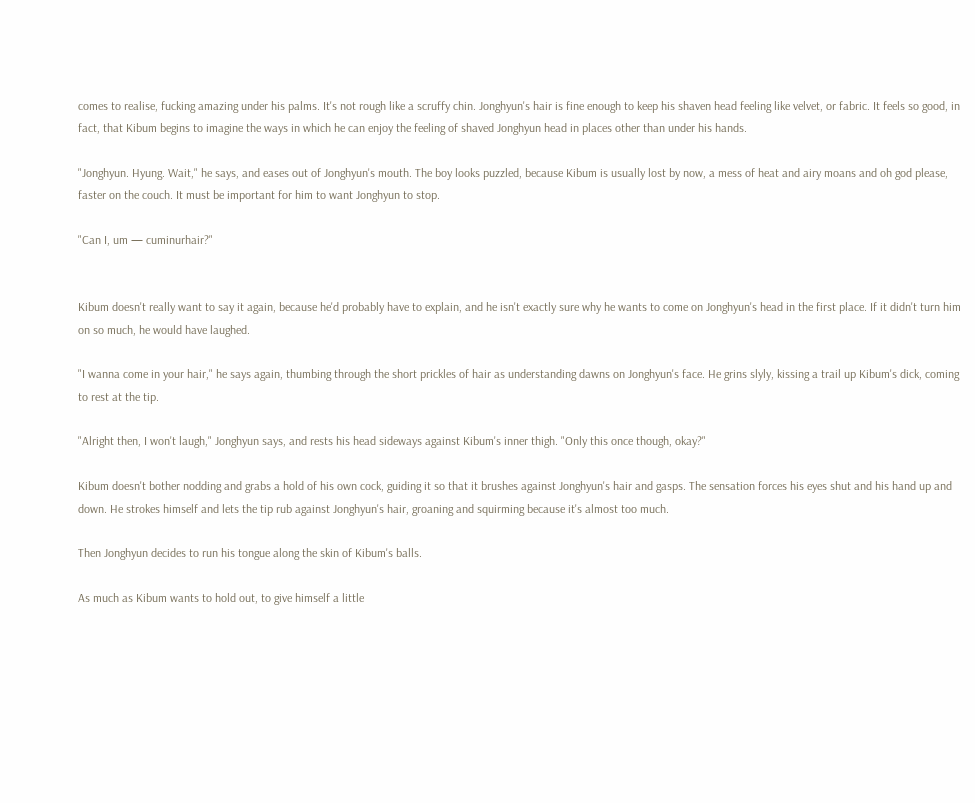comes to realise, fucking amazing under his palms. It's not rough like a scruffy chin. Jonghyun's hair is fine enough to keep his shaven head feeling like velvet, or fabric. It feels so good, in fact, that Kibum begins to imagine the ways in which he can enjoy the feeling of shaved Jonghyun head in places other than under his hands.

"Jonghyun. Hyung. Wait," he says, and eases out of Jonghyun's mouth. The boy looks puzzled, because Kibum is usually lost by now, a mess of heat and airy moans and oh god please, faster on the couch. It must be important for him to want Jonghyun to stop.

"Can I, um — cuminurhair?"


Kibum doesn't really want to say it again, because he'd probably have to explain, and he isn't exactly sure why he wants to come on Jonghyun's head in the first place. If it didn't turn him on so much, he would have laughed.

"I wanna come in your hair," he says again, thumbing through the short prickles of hair as understanding dawns on Jonghyun's face. He grins slyly, kissing a trail up Kibum's dick, coming to rest at the tip.

"Alright then, I won't laugh," Jonghyun says, and rests his head sideways against Kibum's inner thigh. "Only this once though, okay?"

Kibum doesn't bother nodding and grabs a hold of his own cock, guiding it so that it brushes against Jonghyun's hair and gasps. The sensation forces his eyes shut and his hand up and down. He strokes himself and lets the tip rub against Jonghyun's hair, groaning and squirming because it's almost too much.

Then Jonghyun decides to run his tongue along the skin of Kibum's balls.

As much as Kibum wants to hold out, to give himself a little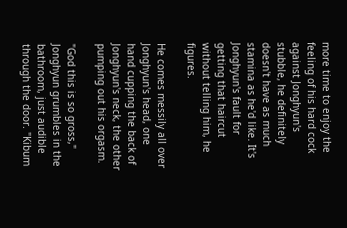more time to enjoy the feeling of his hard cock against Jonghyun's stubble, he definitely doesn't have as much stamina as he'd like. It's Jonghyun's fault for getting that haircut without telling him, he figures.

He comes messily all over Jonghyun's head, one hand cupping the back of Jonghyun's neck, the other pumping out his orgasm.

"God this is so gross," Jonghyun grumbles in the bathroom, just audible through the door. "Kibum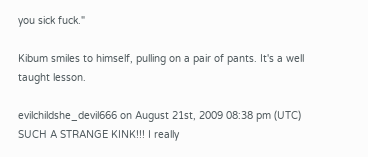you sick fuck."

Kibum smiles to himself, pulling on a pair of pants. It's a well taught lesson.

evilchildshe_devil666 on August 21st, 2009 08:38 pm (UTC)
SUCH A STRANGE KINK!!! I really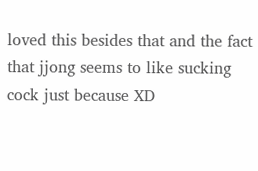loved this besides that and the fact that jjong seems to like sucking cock just because XD